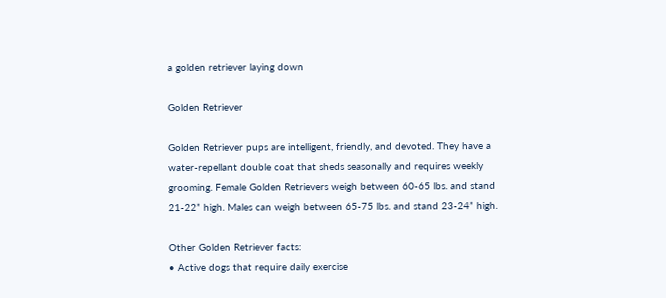a golden retriever laying down

Golden Retriever

Golden Retriever pups are intelligent, friendly, and devoted. They have a water-repellant double coat that sheds seasonally and requires weekly grooming. Female Golden Retrievers weigh between 60-65 lbs. and stand 21-22” high. Males can weigh between 65-75 lbs. and stand 23-24” high.

Other Golden Retriever facts:
• Active dogs that require daily exercise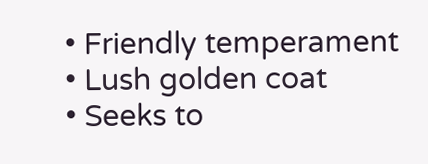• Friendly temperament
• Lush golden coat
• Seeks to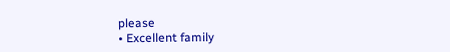please
• Excellent family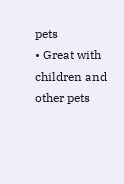pets
• Great with children and other pets